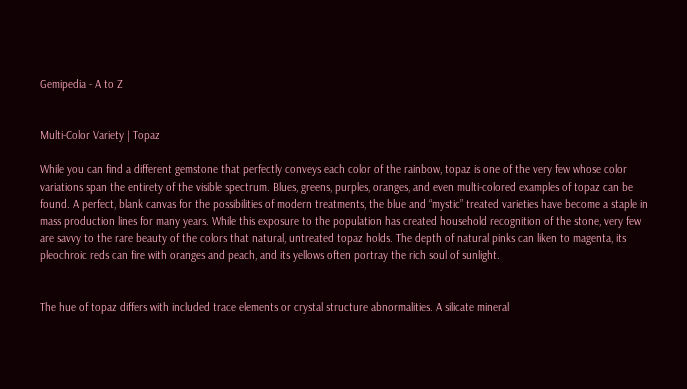Gemipedia - A to Z


Multi-Color Variety | Topaz

While you can find a different gemstone that perfectly conveys each color of the rainbow, topaz is one of the very few whose color variations span the entirety of the visible spectrum. Blues, greens, purples, oranges, and even multi-colored examples of topaz can be found. A perfect, blank canvas for the possibilities of modern treatments, the blue and “mystic” treated varieties have become a staple in mass production lines for many years. While this exposure to the population has created household recognition of the stone, very few are savvy to the rare beauty of the colors that natural, untreated topaz holds. The depth of natural pinks can liken to magenta, its pleochroic reds can fire with oranges and peach, and its yellows often portray the rich soul of sunlight.


The hue of topaz differs with included trace elements or crystal structure abnormalities. A silicate mineral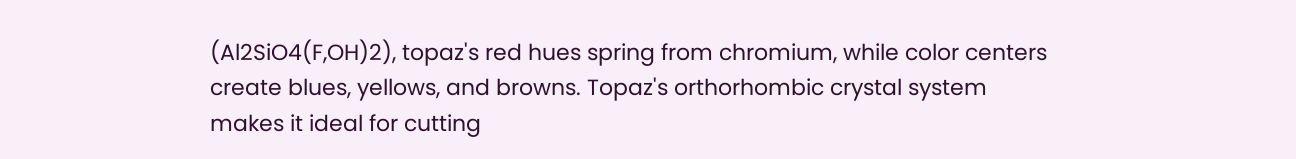(Al2SiO4(F,OH)2), topaz's red hues spring from chromium, while color centers create blues, yellows, and browns. Topaz's orthorhombic crystal system makes it ideal for cutting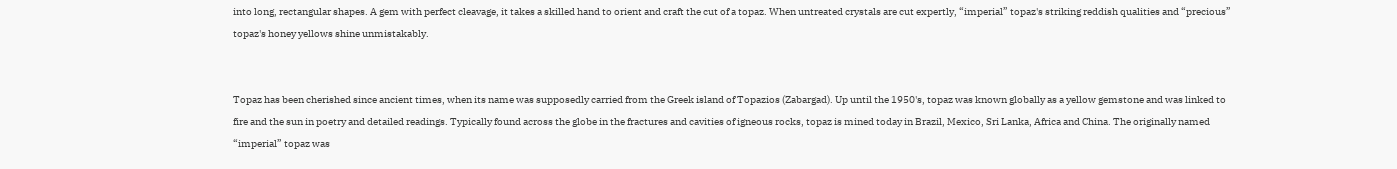into long, rectangular shapes. A gem with perfect cleavage, it takes a skilled hand to orient and craft the cut of a topaz. When untreated crystals are cut expertly, “imperial” topaz's striking reddish qualities and “precious” topaz's honey yellows shine unmistakably.


Topaz has been cherished since ancient times, when its name was supposedly carried from the Greek island of Topazios (Zabargad). Up until the 1950's, topaz was known globally as a yellow gemstone and was linked to fire and the sun in poetry and detailed readings. Typically found across the globe in the fractures and cavities of igneous rocks, topaz is mined today in Brazil, Mexico, Sri Lanka, Africa and China. The originally named “imperial” topaz was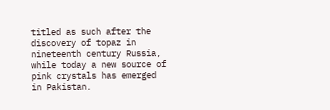titled as such after the discovery of topaz in nineteenth century Russia, while today a new source of pink crystals has emerged in Pakistan.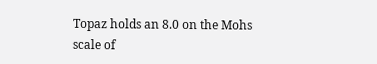Topaz holds an 8.0 on the Mohs scale of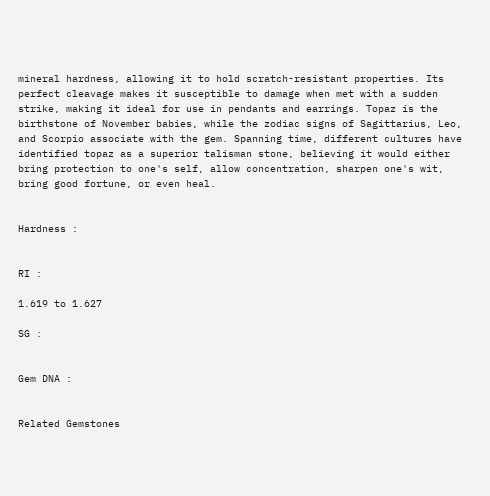mineral hardness, allowing it to hold scratch-resistant properties. Its perfect cleavage makes it susceptible to damage when met with a sudden strike, making it ideal for use in pendants and earrings. Topaz is the birthstone of November babies, while the zodiac signs of Sagittarius, Leo, and Scorpio associate with the gem. Spanning time, different cultures have identified topaz as a superior talisman stone, believing it would either bring protection to one's self, allow concentration, sharpen one's wit, bring good fortune, or even heal.


Hardness :


RI :

1.619 to 1.627

SG :


Gem DNA :


Related Gemstones